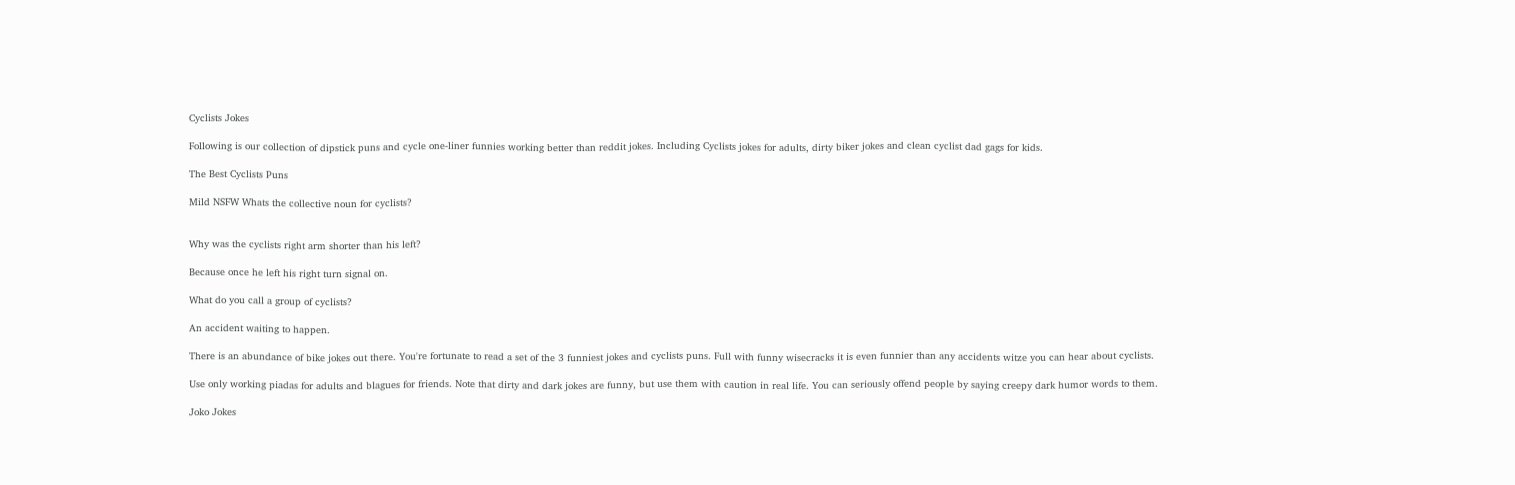Cyclists Jokes

Following is our collection of dipstick puns and cycle one-liner funnies working better than reddit jokes. Including Cyclists jokes for adults, dirty biker jokes and clean cyclist dad gags for kids.

The Best Cyclists Puns

Mild NSFW Whats the collective noun for cyclists?


Why was the cyclists right arm shorter than his left?

Because once he left his right turn signal on.

What do you call a group of cyclists?

An accident waiting to happen.

There is an abundance of bike jokes out there. You're fortunate to read a set of the 3 funniest jokes and cyclists puns. Full with funny wisecracks it is even funnier than any accidents witze you can hear about cyclists.

Use only working piadas for adults and blagues for friends. Note that dirty and dark jokes are funny, but use them with caution in real life. You can seriously offend people by saying creepy dark humor words to them.

Joko Jokes